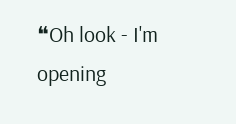❝Oh look - I'm opening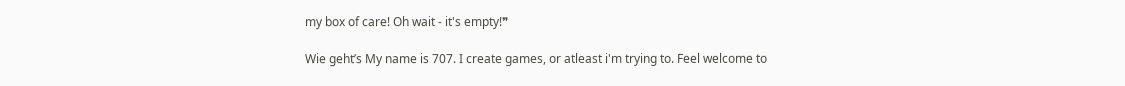my box of care! Oh wait - it's empty!❞

Wie geht’s My name is 707. I create games, or atleast i'm trying to. Feel welcome to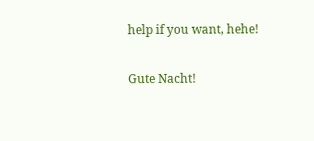help if you want, hehe!

Gute Nacht!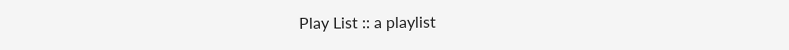Play List :: a playlist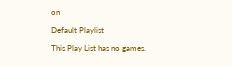on

Default Playlist

This Play List has no games.